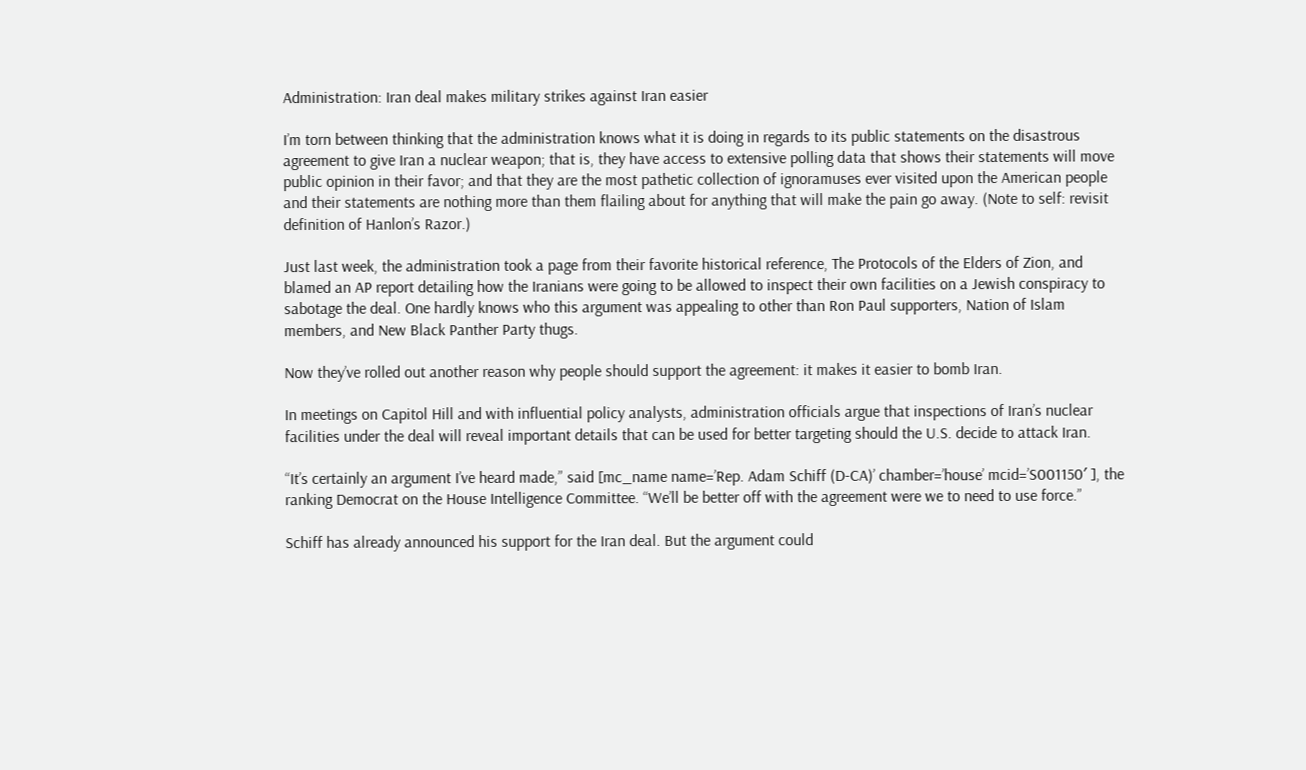Administration: Iran deal makes military strikes against Iran easier

I’m torn between thinking that the administration knows what it is doing in regards to its public statements on the disastrous agreement to give Iran a nuclear weapon; that is, they have access to extensive polling data that shows their statements will move public opinion in their favor; and that they are the most pathetic collection of ignoramuses ever visited upon the American people and their statements are nothing more than them flailing about for anything that will make the pain go away. (Note to self: revisit definition of Hanlon’s Razor.)

Just last week, the administration took a page from their favorite historical reference, The Protocols of the Elders of Zion, and blamed an AP report detailing how the Iranians were going to be allowed to inspect their own facilities on a Jewish conspiracy to sabotage the deal. One hardly knows who this argument was appealing to other than Ron Paul supporters, Nation of Islam members, and New Black Panther Party thugs.

Now they’ve rolled out another reason why people should support the agreement: it makes it easier to bomb Iran.

In meetings on Capitol Hill and with influential policy analysts, administration officials argue that inspections of Iran’s nuclear facilities under the deal will reveal important details that can be used for better targeting should the U.S. decide to attack Iran.

“It’s certainly an argument I’ve heard made,” said [mc_name name=’Rep. Adam Schiff (D-CA)’ chamber=’house’ mcid=’S001150′ ], the ranking Democrat on the House Intelligence Committee. “We’ll be better off with the agreement were we to need to use force.”

Schiff has already announced his support for the Iran deal. But the argument could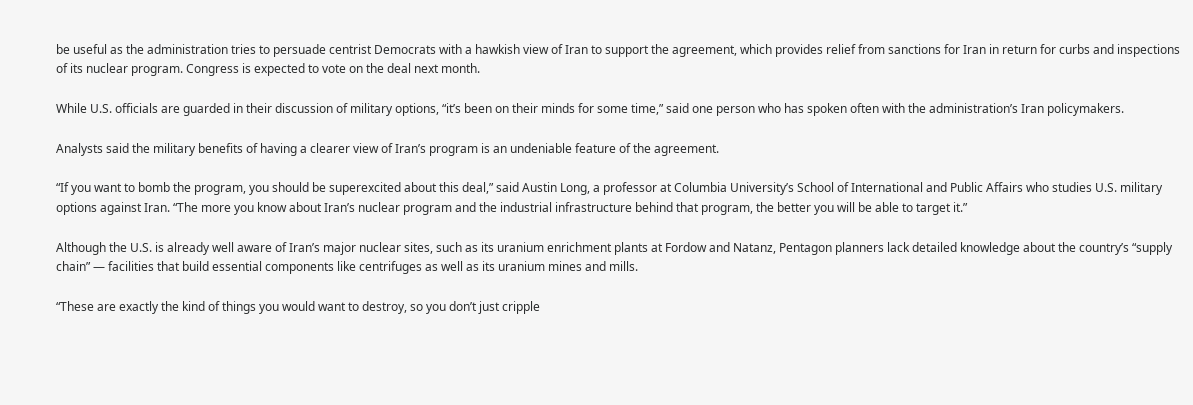be useful as the administration tries to persuade centrist Democrats with a hawkish view of Iran to support the agreement, which provides relief from sanctions for Iran in return for curbs and inspections of its nuclear program. Congress is expected to vote on the deal next month.

While U.S. officials are guarded in their discussion of military options, “it’s been on their minds for some time,” said one person who has spoken often with the administration’s Iran policymakers.

Analysts said the military benefits of having a clearer view of Iran’s program is an undeniable feature of the agreement.

“If you want to bomb the program, you should be superexcited about this deal,” said Austin Long, a professor at Columbia University’s School of International and Public Affairs who studies U.S. military options against Iran. “The more you know about Iran’s nuclear program and the industrial infrastructure behind that program, the better you will be able to target it.”

Although the U.S. is already well aware of Iran’s major nuclear sites, such as its uranium enrichment plants at Fordow and Natanz, Pentagon planners lack detailed knowledge about the country’s “supply chain” — facilities that build essential components like centrifuges as well as its uranium mines and mills.

“These are exactly the kind of things you would want to destroy, so you don’t just cripple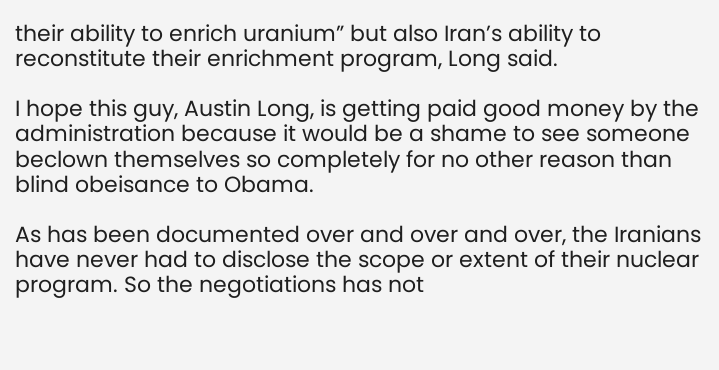their ability to enrich uranium” but also Iran’s ability to reconstitute their enrichment program, Long said.

I hope this guy, Austin Long, is getting paid good money by the administration because it would be a shame to see someone beclown themselves so completely for no other reason than blind obeisance to Obama.

As has been documented over and over and over, the Iranians have never had to disclose the scope or extent of their nuclear program. So the negotiations has not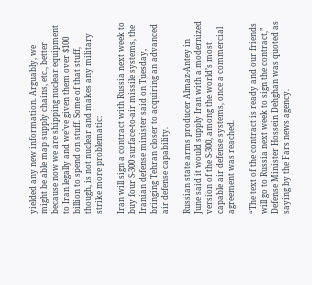yielded any new information. Arguably, we might be able map supply chains, etc., better because now we are shipping nuclear equipment to Iran legally and we’ve given them over $100 billion to spend on stuff. Some of that stuff, though, is not nuclear and makes any military strike more problematic:

Iran will sign a contract with Russia next week to buy four S-300 surface-to-air missile systems, the Iranian defense minister said on Tuesday, bringing Tehran closer to acquiring an advanced air defense capability.

Russian state arms producer Almaz-Antey in June said it would supply Iran with a modernized version of the S-300, among the world’s most capable air defense systems, once a commercial agreement was reached.

“The text of the contract is ready and our friends will go to Russia next week to sign the contract,” Defense Minister Hossein Dehghan was quoted as saying by the Fars news agency.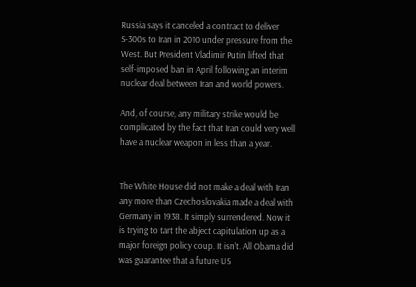Russia says it canceled a contract to deliver S-300s to Iran in 2010 under pressure from the West. But President Vladimir Putin lifted that self-imposed ban in April following an interim nuclear deal between Iran and world powers.

And, of course, any military strike would be complicated by the fact that Iran could very well have a nuclear weapon in less than a year.


The White House did not make a deal with Iran any more than Czechoslovakia made a deal with Germany in 1938. It simply surrendered. Now it is trying to tart the abject capitulation up as a major foreign policy coup. It isn’t. All Obama did was guarantee that a future US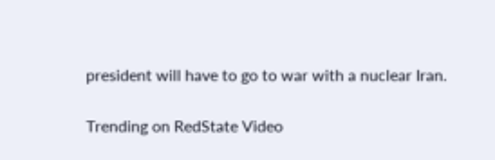president will have to go to war with a nuclear Iran.

Trending on RedState Video